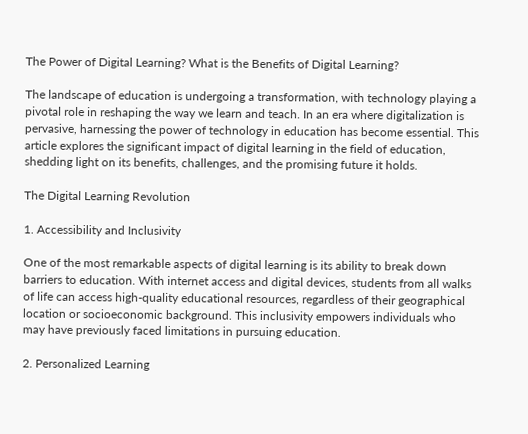The Power of Digital Learning? What is the Benefits of Digital Learning?

The landscape of education is undergoing a transformation, with technology playing a pivotal role in reshaping the way we learn and teach. In an era where digitalization is pervasive, harnessing the power of technology in education has become essential. This article explores the significant impact of digital learning in the field of education, shedding light on its benefits, challenges, and the promising future it holds.

The Digital Learning Revolution

1. Accessibility and Inclusivity

One of the most remarkable aspects of digital learning is its ability to break down barriers to education. With internet access and digital devices, students from all walks of life can access high-quality educational resources, regardless of their geographical location or socioeconomic background. This inclusivity empowers individuals who may have previously faced limitations in pursuing education.

2. Personalized Learning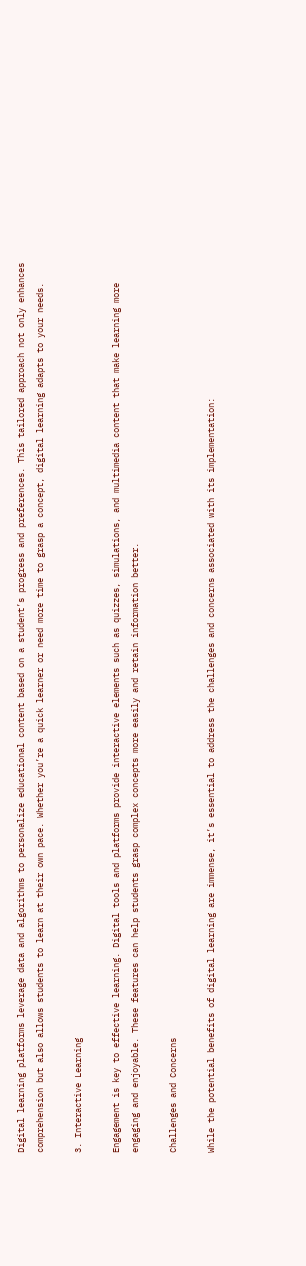Digital learning platforms leverage data and algorithms to personalize educational content based on a student’s progress and preferences. This tailored approach not only enhances comprehension but also allows students to learn at their own pace. Whether you’re a quick learner or need more time to grasp a concept, digital learning adapts to your needs.

3. Interactive Learning

Engagement is key to effective learning. Digital tools and platforms provide interactive elements such as quizzes, simulations, and multimedia content that make learning more engaging and enjoyable. These features can help students grasp complex concepts more easily and retain information better.

Challenges and Concerns

While the potential benefits of digital learning are immense, it’s essential to address the challenges and concerns associated with its implementation: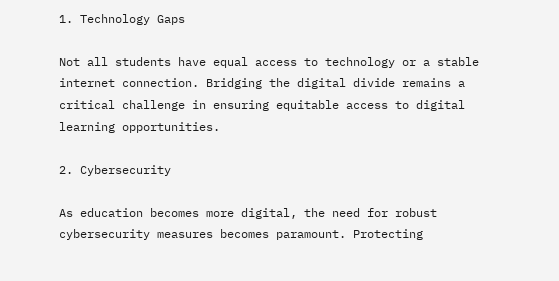1. Technology Gaps

Not all students have equal access to technology or a stable internet connection. Bridging the digital divide remains a critical challenge in ensuring equitable access to digital learning opportunities.

2. Cybersecurity

As education becomes more digital, the need for robust cybersecurity measures becomes paramount. Protecting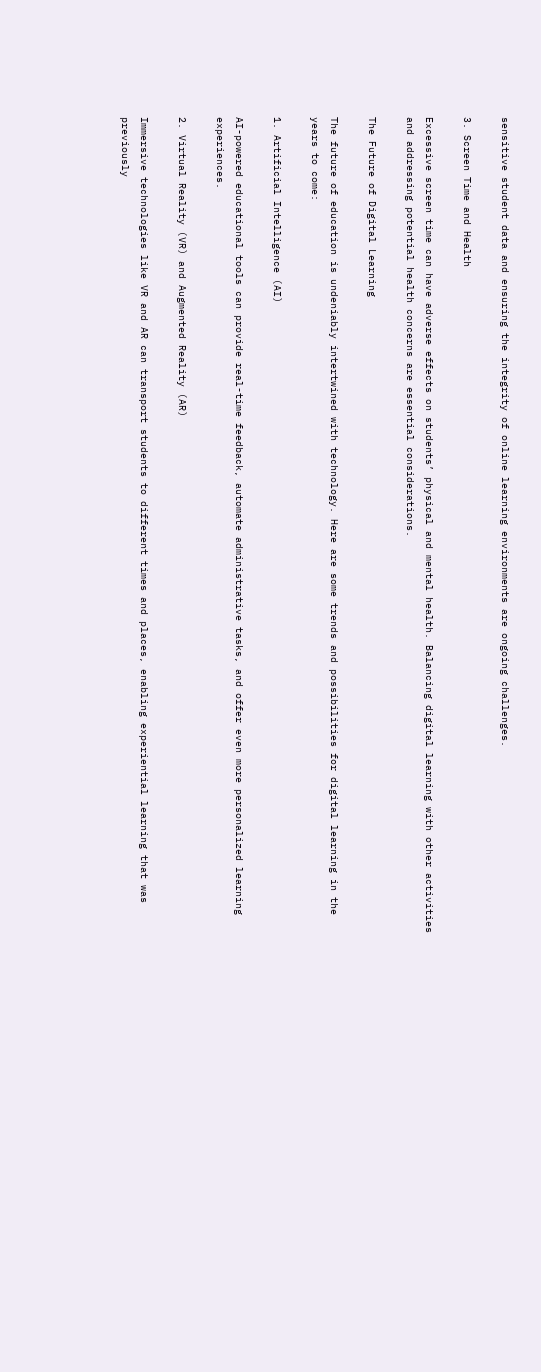sensitive student data and ensuring the integrity of online learning environments are ongoing challenges.

3. Screen Time and Health

Excessive screen time can have adverse effects on students’ physical and mental health. Balancing digital learning with other activities and addressing potential health concerns are essential considerations.

The Future of Digital Learning

The future of education is undeniably intertwined with technology. Here are some trends and possibilities for digital learning in the years to come:

1. Artificial Intelligence (AI)

AI-powered educational tools can provide real-time feedback, automate administrative tasks, and offer even more personalized learning experiences.

2. Virtual Reality (VR) and Augmented Reality (AR)

Immersive technologies like VR and AR can transport students to different times and places, enabling experiential learning that was previously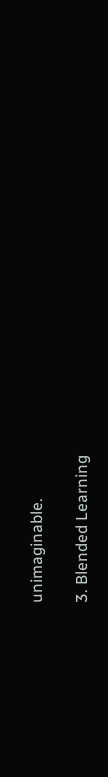unimaginable.

3. Blended Learning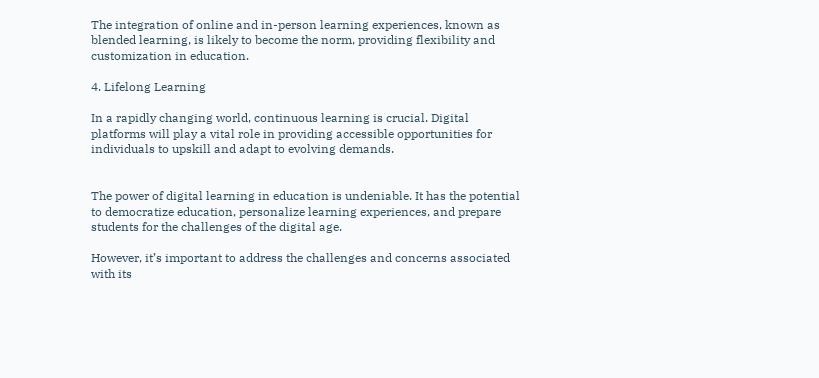The integration of online and in-person learning experiences, known as blended learning, is likely to become the norm, providing flexibility and customization in education.

4. Lifelong Learning

In a rapidly changing world, continuous learning is crucial. Digital platforms will play a vital role in providing accessible opportunities for individuals to upskill and adapt to evolving demands.


The power of digital learning in education is undeniable. It has the potential to democratize education, personalize learning experiences, and prepare students for the challenges of the digital age.

However, it’s important to address the challenges and concerns associated with its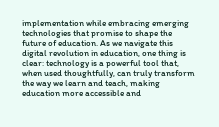implementation while embracing emerging technologies that promise to shape the future of education. As we navigate this digital revolution in education, one thing is clear: technology is a powerful tool that, when used thoughtfully, can truly transform the way we learn and teach, making education more accessible and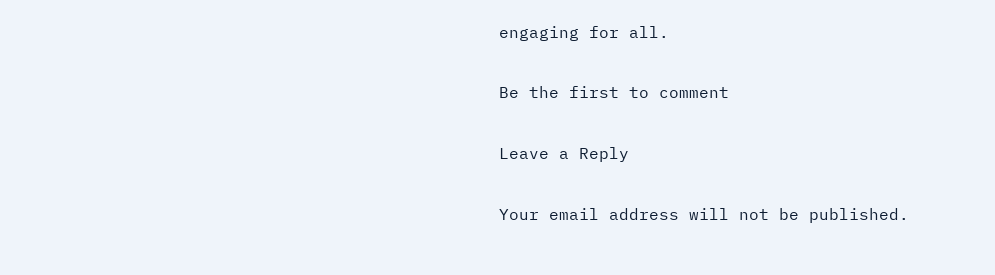engaging for all.

Be the first to comment

Leave a Reply

Your email address will not be published.